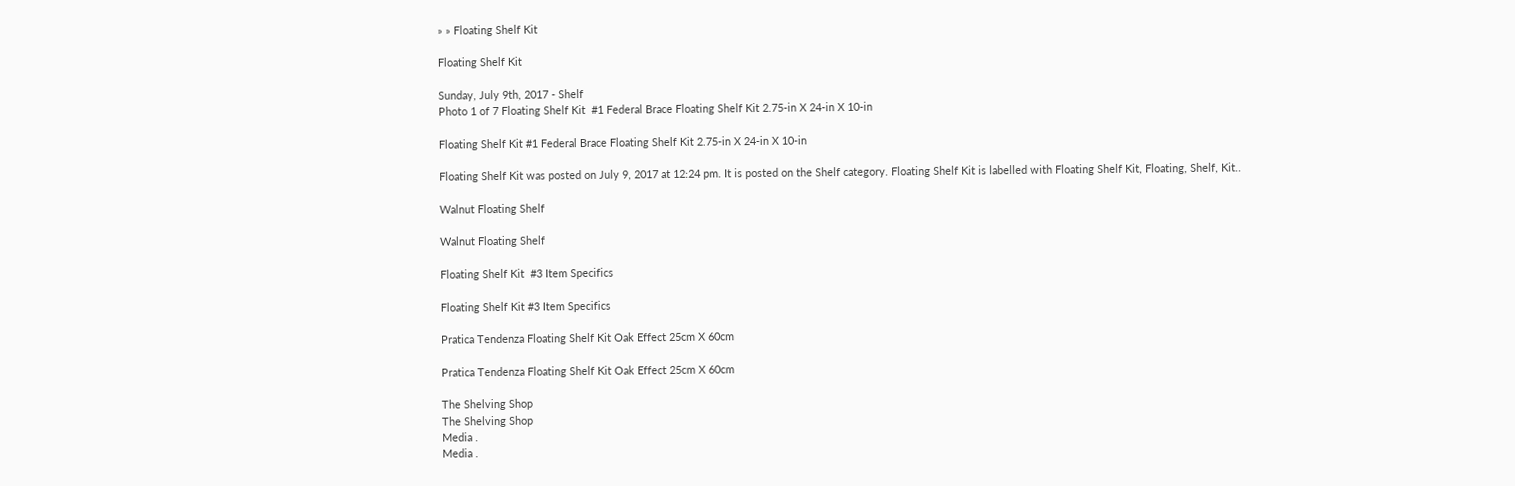» » Floating Shelf Kit

Floating Shelf Kit

Sunday, July 9th, 2017 - Shelf
Photo 1 of 7 Floating Shelf Kit  #1 Federal Brace Floating Shelf Kit 2.75-in X 24-in X 10-in

Floating Shelf Kit #1 Federal Brace Floating Shelf Kit 2.75-in X 24-in X 10-in

Floating Shelf Kit was posted on July 9, 2017 at 12:24 pm. It is posted on the Shelf category. Floating Shelf Kit is labelled with Floating Shelf Kit, Floating, Shelf, Kit..

Walnut Floating Shelf

Walnut Floating Shelf

Floating Shelf Kit  #3 Item Specifics

Floating Shelf Kit #3 Item Specifics

Pratica Tendenza Floating Shelf Kit Oak Effect 25cm X 60cm

Pratica Tendenza Floating Shelf Kit Oak Effect 25cm X 60cm

The Shelving Shop
The Shelving Shop
Media .
Media .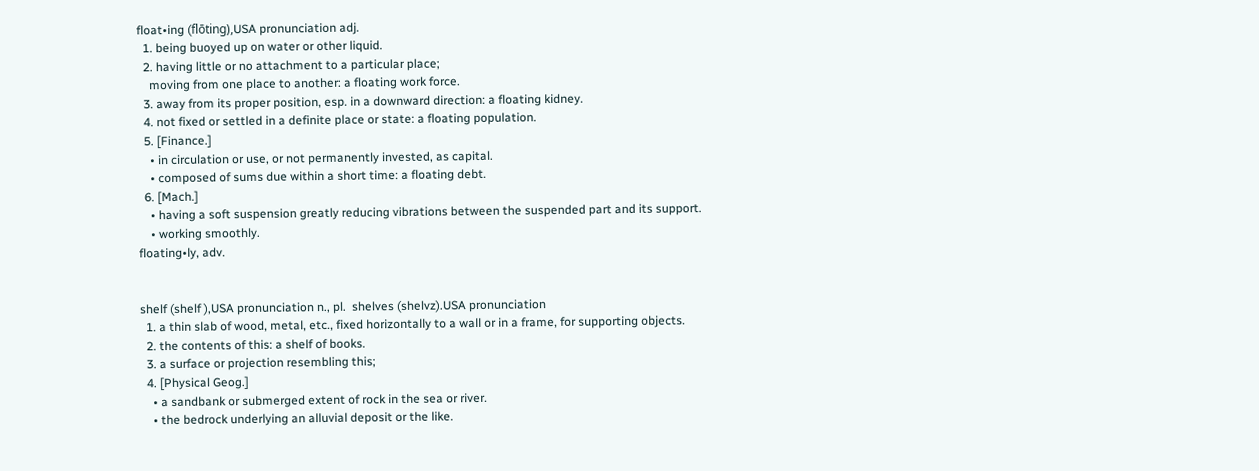float•ing (flōting),USA pronunciation adj.
  1. being buoyed up on water or other liquid.
  2. having little or no attachment to a particular place;
    moving from one place to another: a floating work force.
  3. away from its proper position, esp. in a downward direction: a floating kidney.
  4. not fixed or settled in a definite place or state: a floating population.
  5. [Finance.]
    • in circulation or use, or not permanently invested, as capital.
    • composed of sums due within a short time: a floating debt.
  6. [Mach.]
    • having a soft suspension greatly reducing vibrations between the suspended part and its support.
    • working smoothly.
floating•ly, adv.


shelf (shelf ),USA pronunciation n., pl.  shelves (shelvz).USA pronunciation
  1. a thin slab of wood, metal, etc., fixed horizontally to a wall or in a frame, for supporting objects.
  2. the contents of this: a shelf of books.
  3. a surface or projection resembling this;
  4. [Physical Geog.]
    • a sandbank or submerged extent of rock in the sea or river.
    • the bedrock underlying an alluvial deposit or the like.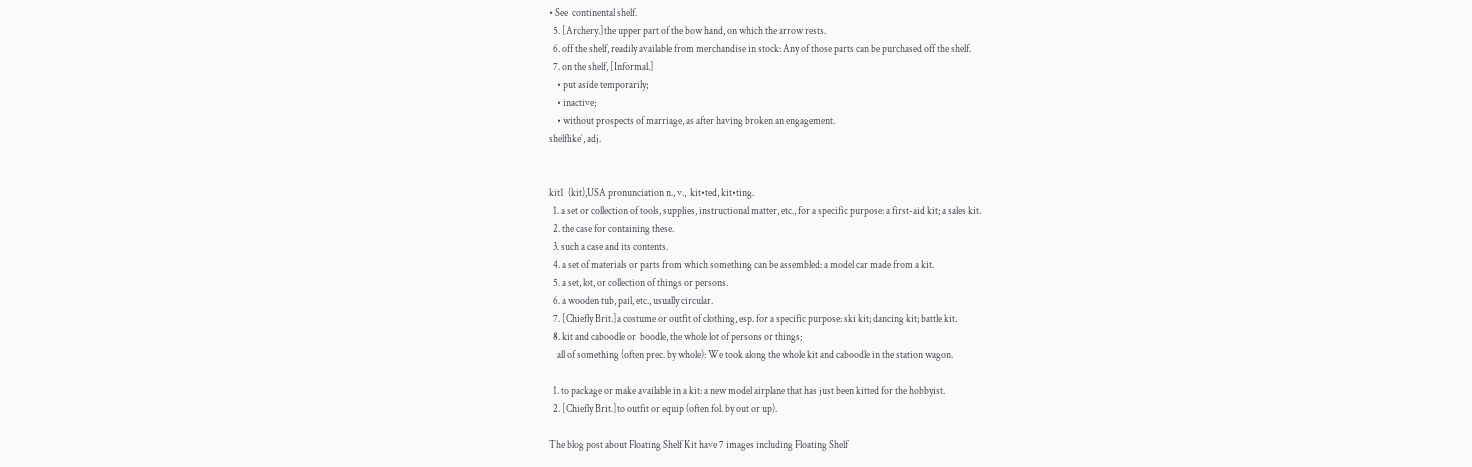• See  continental shelf.
  5. [Archery.]the upper part of the bow hand, on which the arrow rests.
  6. off the shelf, readily available from merchandise in stock: Any of those parts can be purchased off the shelf.
  7. on the shelf, [Informal.]
    • put aside temporarily;
    • inactive;
    • without prospects of marriage, as after having broken an engagement.
shelflike′, adj.


kit1  (kit),USA pronunciation n., v.,  kit•ted, kit•ting.
  1. a set or collection of tools, supplies, instructional matter, etc., for a specific purpose: a first-aid kit; a sales kit.
  2. the case for containing these.
  3. such a case and its contents.
  4. a set of materials or parts from which something can be assembled: a model car made from a kit.
  5. a set, lot, or collection of things or persons.
  6. a wooden tub, pail, etc., usually circular.
  7. [Chiefly Brit.]a costume or outfit of clothing, esp. for a specific purpose: ski kit; dancing kit; battle kit.
  8. kit and caboodle or  boodle, the whole lot of persons or things;
    all of something (often prec. by whole): We took along the whole kit and caboodle in the station wagon.

  1. to package or make available in a kit: a new model airplane that has just been kitted for the hobbyist.
  2. [Chiefly Brit.]to outfit or equip (often fol. by out or up).

The blog post about Floating Shelf Kit have 7 images including Floating Shelf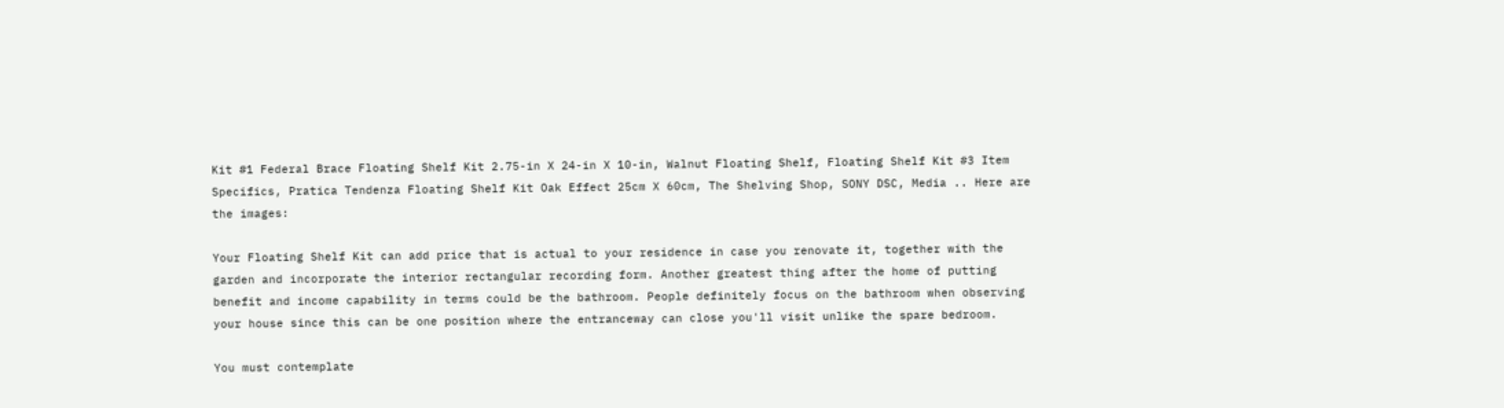Kit #1 Federal Brace Floating Shelf Kit 2.75-in X 24-in X 10-in, Walnut Floating Shelf, Floating Shelf Kit #3 Item Specifics, Pratica Tendenza Floating Shelf Kit Oak Effect 25cm X 60cm, The Shelving Shop, SONY DSC, Media .. Here are the images:

Your Floating Shelf Kit can add price that is actual to your residence in case you renovate it, together with the garden and incorporate the interior rectangular recording form. Another greatest thing after the home of putting benefit and income capability in terms could be the bathroom. People definitely focus on the bathroom when observing your house since this can be one position where the entranceway can close you'll visit unlike the spare bedroom.

You must contemplate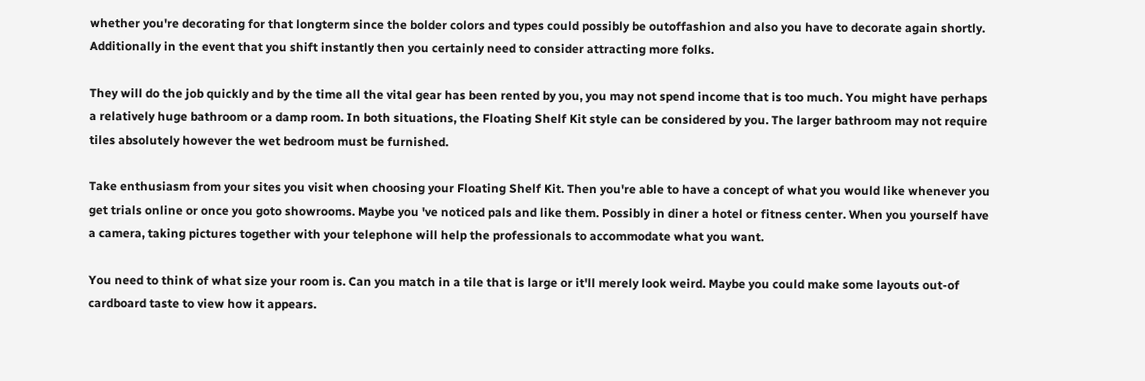whether you're decorating for that longterm since the bolder colors and types could possibly be outoffashion and also you have to decorate again shortly. Additionally in the event that you shift instantly then you certainly need to consider attracting more folks.

They will do the job quickly and by the time all the vital gear has been rented by you, you may not spend income that is too much. You might have perhaps a relatively huge bathroom or a damp room. In both situations, the Floating Shelf Kit style can be considered by you. The larger bathroom may not require tiles absolutely however the wet bedroom must be furnished.

Take enthusiasm from your sites you visit when choosing your Floating Shelf Kit. Then you're able to have a concept of what you would like whenever you get trials online or once you goto showrooms. Maybe you 've noticed pals and like them. Possibly in diner a hotel or fitness center. When you yourself have a camera, taking pictures together with your telephone will help the professionals to accommodate what you want.

You need to think of what size your room is. Can you match in a tile that is large or it'll merely look weird. Maybe you could make some layouts out-of cardboard taste to view how it appears.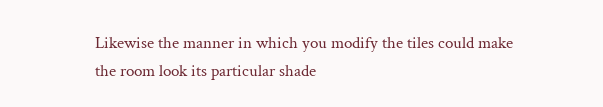Likewise the manner in which you modify the tiles could make the room look its particular shade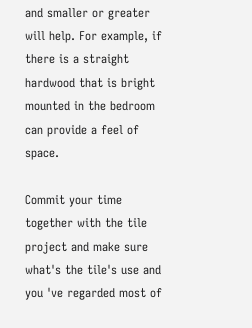and smaller or greater will help. For example, if there is a straight hardwood that is bright mounted in the bedroom can provide a feel of space.

Commit your time together with the tile project and make sure what's the tile's use and you 've regarded most of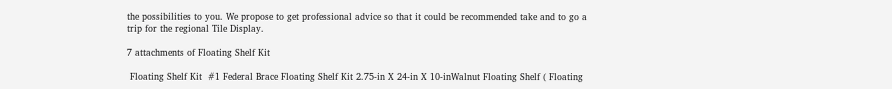the possibilities to you. We propose to get professional advice so that it could be recommended take and to go a trip for the regional Tile Display.

7 attachments of Floating Shelf Kit

 Floating Shelf Kit  #1 Federal Brace Floating Shelf Kit 2.75-in X 24-in X 10-inWalnut Floating Shelf ( Floating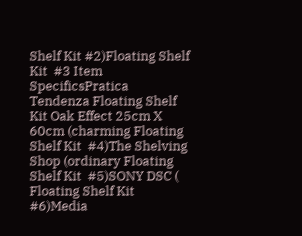Shelf Kit #2)Floating Shelf Kit  #3 Item SpecificsPratica Tendenza Floating Shelf Kit Oak Effect 25cm X 60cm (charming Floating Shelf Kit  #4)The Shelving Shop (ordinary Floating Shelf Kit  #5)SONY DSC ( Floating Shelf Kit  #6)Media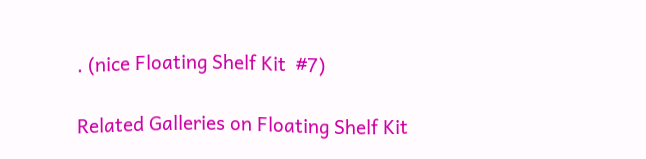. (nice Floating Shelf Kit  #7)

Related Galleries on Floating Shelf Kit